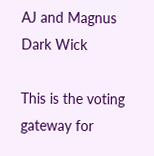AJ and Magnus
Dark Wick

This is the voting gateway for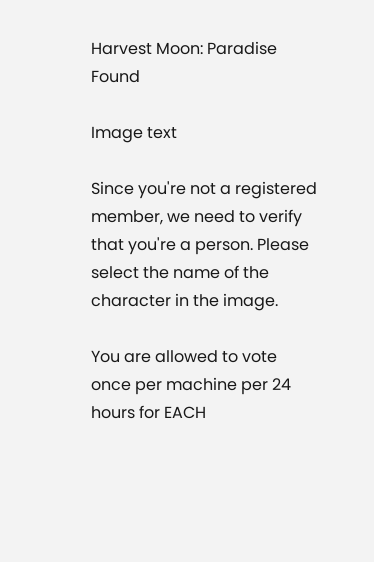Harvest Moon: Paradise Found

Image text

Since you're not a registered member, we need to verify that you're a person. Please select the name of the character in the image.

You are allowed to vote once per machine per 24 hours for EACH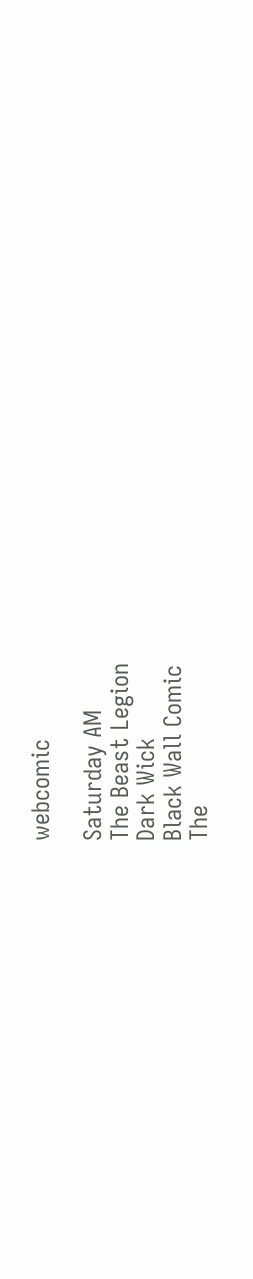webcomic

Saturday AM
The Beast Legion
Dark Wick
Black Wall Comic
The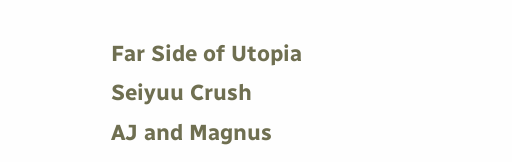Far Side of Utopia
Seiyuu Crush
AJ and Magnus